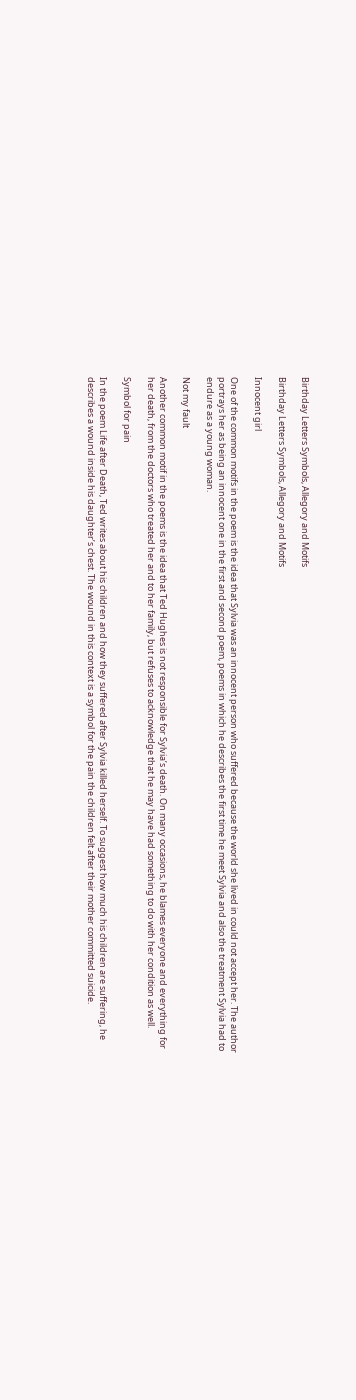Birthday Letters Symbols, Allegory and Motifs

Birthday Letters Symbols, Allegory and Motifs

Innocent girl

One of the common motifs in the poem is the idea that Sylvia was an innocent person who suffered because the world she lived in could not accept her. The author portrays her as being an innocent one in the first and second poem, poems in which he describes the first time he meet Sylvia and also the treatment Sylvia had to endure as a young woman.

Not my fault

Another common motif in the poems is the idea that Ted Hughes is not responsible for Sylvia’s death. On many occasions, he blames everyone and everything for her death, from the doctors who treated her and to her family, but refuses to acknowledge that he may have had something to do with her condition as well.

Symbol for pain

In the poem Life after Death, Ted writes about his children and how they suffered after Sylvia killed herself. To suggest how much his children are suffering, he describes a wound inside his daughter’s chest. The wound in this context is a symbol for the pain the children felt after their mother committed suicide.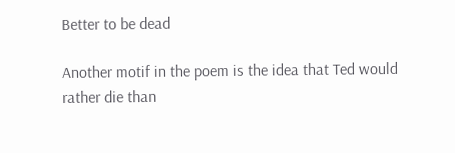Better to be dead

Another motif in the poem is the idea that Ted would rather die than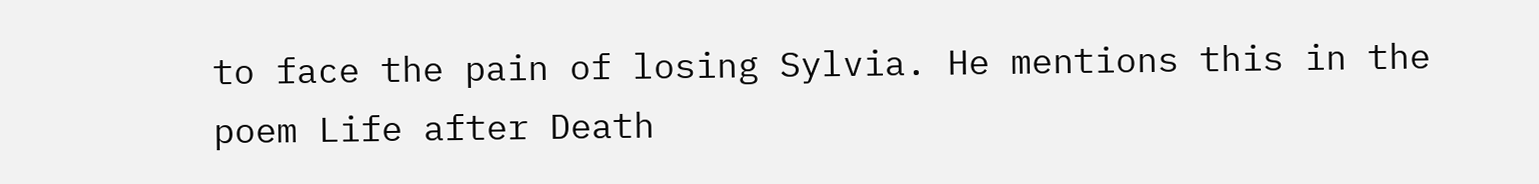to face the pain of losing Sylvia. He mentions this in the poem Life after Death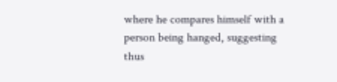where he compares himself with a person being hanged, suggesting thus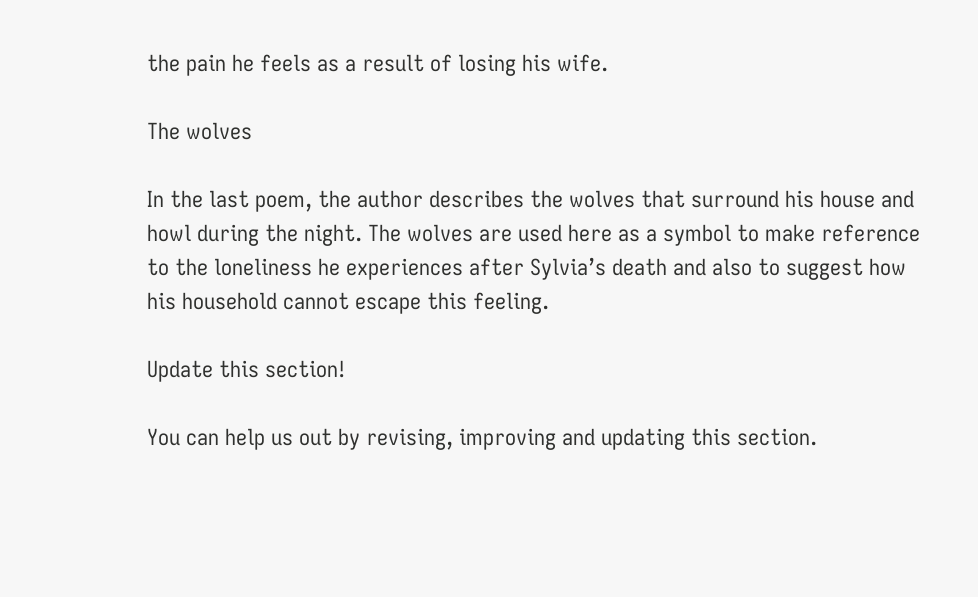the pain he feels as a result of losing his wife.

The wolves

In the last poem, the author describes the wolves that surround his house and howl during the night. The wolves are used here as a symbol to make reference to the loneliness he experiences after Sylvia’s death and also to suggest how his household cannot escape this feeling.

Update this section!

You can help us out by revising, improving and updating this section.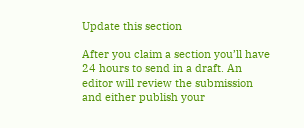Update this section

After you claim a section you’ll have 24 hours to send in a draft. An editor will review the submission and either publish your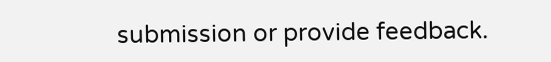submission or provide feedback.